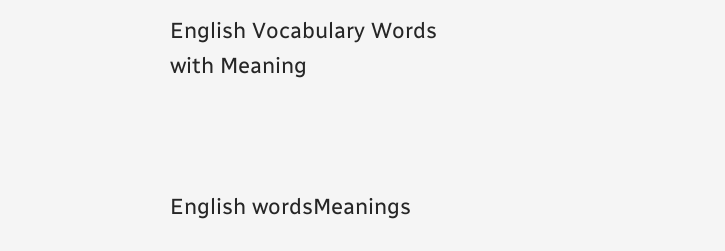English Vocabulary Words
with Meaning



English wordsMeanings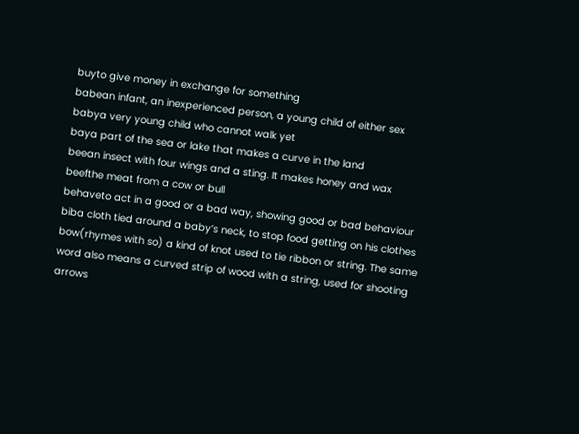buyto give money in exchange for something
babean infant, an inexperienced person, a young child of either sex
babya very young child who cannot walk yet
baya part of the sea or lake that makes a curve in the land
beean insect with four wings and a sting. It makes honey and wax
beefthe meat from a cow or bull
behaveto act in a good or a bad way, showing good or bad behaviour
biba cloth tied around a baby’s neck, to stop food getting on his clothes
bow(rhymes with so) a kind of knot used to tie ribbon or string. The same word also means a curved strip of wood with a string, used for shooting arrows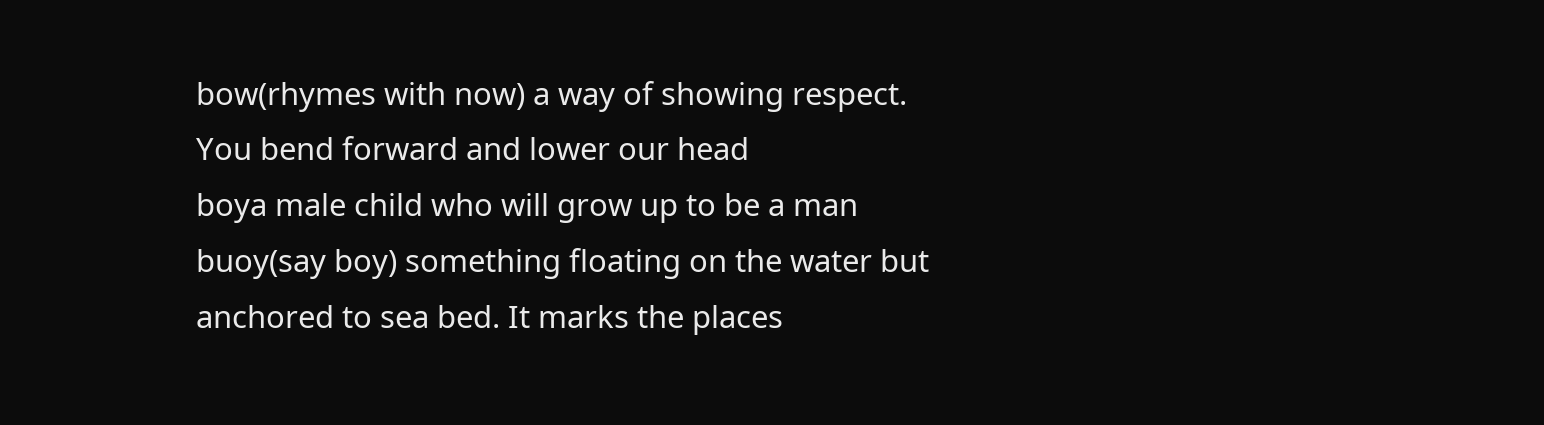bow(rhymes with now) a way of showing respect. You bend forward and lower our head
boya male child who will grow up to be a man
buoy(say boy) something floating on the water but anchored to sea bed. It marks the places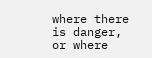where there is danger, or where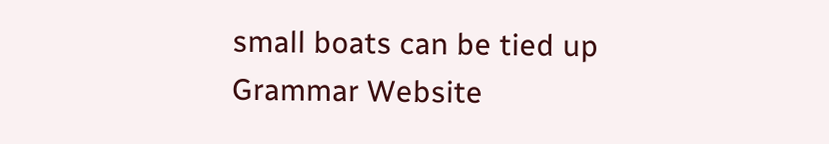small boats can be tied up
Grammar Website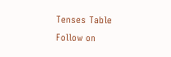Tenses Table
Follow on